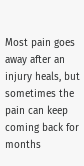Most pain goes away after an injury heals, but sometimes the pain can keep coming back for months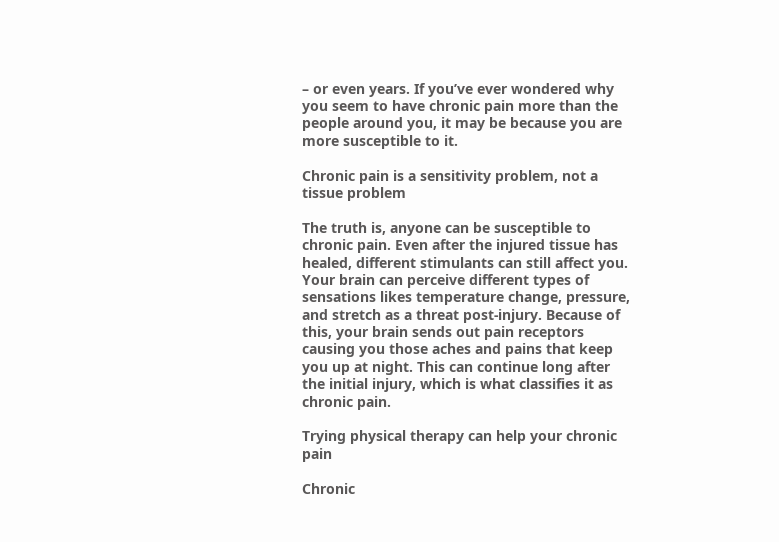– or even years. If you’ve ever wondered why you seem to have chronic pain more than the people around you, it may be because you are more susceptible to it.

Chronic pain is a sensitivity problem, not a tissue problem

The truth is, anyone can be susceptible to chronic pain. Even after the injured tissue has healed, different stimulants can still affect you. Your brain can perceive different types of sensations likes temperature change, pressure, and stretch as a threat post-injury. Because of this, your brain sends out pain receptors causing you those aches and pains that keep you up at night. This can continue long after the initial injury, which is what classifies it as chronic pain.

Trying physical therapy can help your chronic pain

Chronic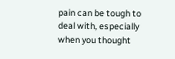pain can be tough to deal with, especially when you thought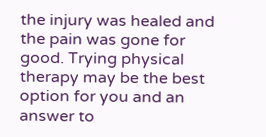the injury was healed and the pain was gone for good. Trying physical therapy may be the best option for you and an answer to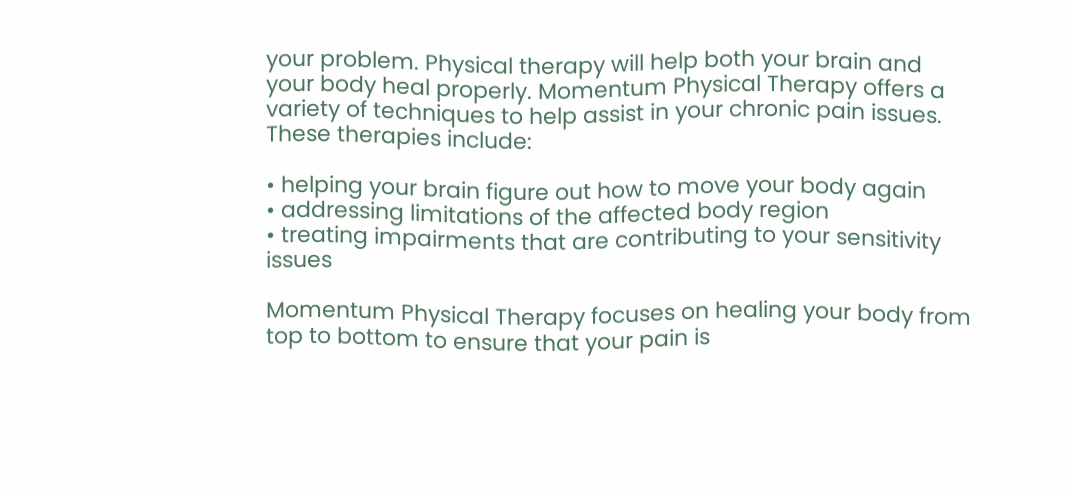your problem. Physical therapy will help both your brain and your body heal properly. Momentum Physical Therapy offers a variety of techniques to help assist in your chronic pain issues. These therapies include:

• helping your brain figure out how to move your body again
• addressing limitations of the affected body region
• treating impairments that are contributing to your sensitivity issues

Momentum Physical Therapy focuses on healing your body from top to bottom to ensure that your pain is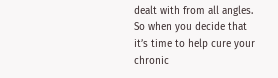dealt with from all angles. So when you decide that it’s time to help cure your chronic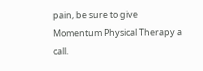pain, be sure to give Momentum Physical Therapy a call.